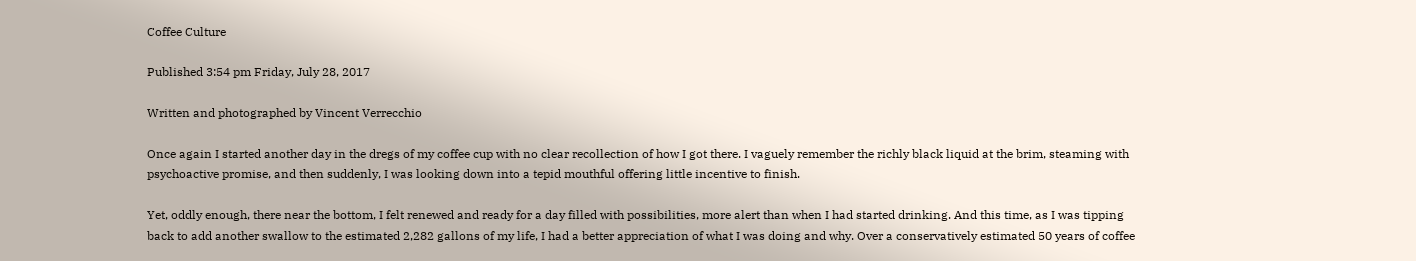Coffee Culture

Published 3:54 pm Friday, July 28, 2017

Written and photographed by Vincent Verrecchio

Once again I started another day in the dregs of my coffee cup with no clear recollection of how I got there. I vaguely remember the richly black liquid at the brim, steaming with psychoactive promise, and then suddenly, I was looking down into a tepid mouthful offering little incentive to finish.

Yet, oddly enough, there near the bottom, I felt renewed and ready for a day filled with possibilities, more alert than when I had started drinking. And this time, as I was tipping back to add another swallow to the estimated 2,282 gallons of my life, I had a better appreciation of what I was doing and why. Over a conservatively estimated 50 years of coffee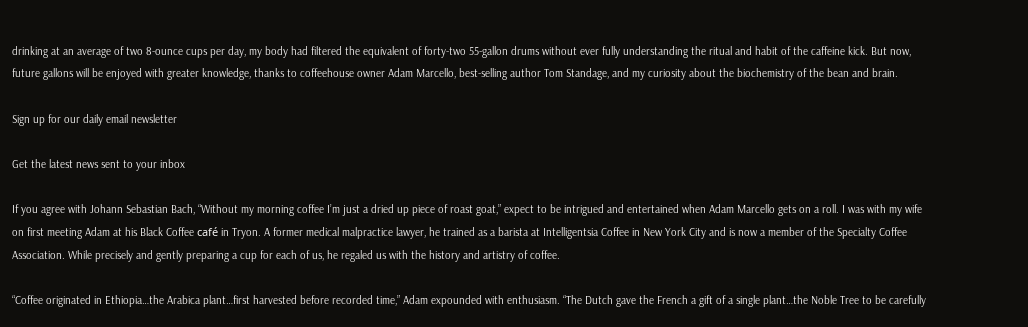drinking at an average of two 8-ounce cups per day, my body had filtered the equivalent of forty-two 55-gallon drums without ever fully understanding the ritual and habit of the caffeine kick. But now, future gallons will be enjoyed with greater knowledge, thanks to coffeehouse owner Adam Marcello, best-selling author Tom Standage, and my curiosity about the biochemistry of the bean and brain.

Sign up for our daily email newsletter

Get the latest news sent to your inbox

If you agree with Johann Sebastian Bach, “Without my morning coffee I’m just a dried up piece of roast goat,” expect to be intrigued and entertained when Adam Marcello gets on a roll. I was with my wife on first meeting Adam at his Black Coffee café in Tryon. A former medical malpractice lawyer, he trained as a barista at Intelligentsia Coffee in New York City and is now a member of the Specialty Coffee Association. While precisely and gently preparing a cup for each of us, he regaled us with the history and artistry of coffee.

“Coffee originated in Ethiopia…the Arabica plant…first harvested before recorded time,” Adam expounded with enthusiasm. “The Dutch gave the French a gift of a single plant…the Noble Tree to be carefully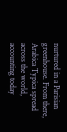nurtured in a Parisian greenhouse. From there, Arabica Typica spread across the world, accounting today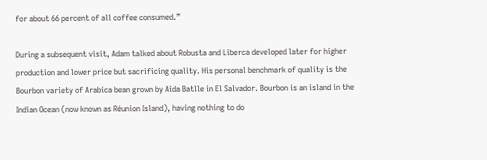for about 66 percent of all coffee consumed.”

During a subsequent visit, Adam talked about Robusta and Liberca developed later for higher production and lower price but sacrificing quality. His personal benchmark of quality is the Bourbon variety of Arabica bean grown by Aida Batlle in El Salvador. Bourbon is an island in the Indian Ocean (now known as Réunion Island), having nothing to do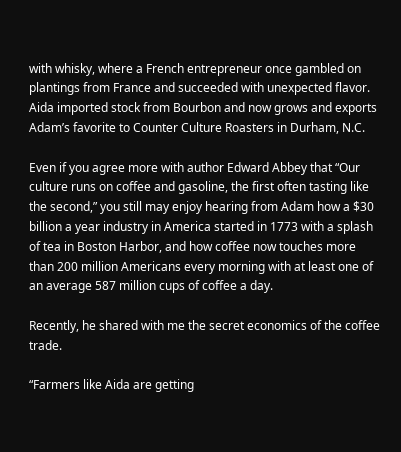with whisky, where a French entrepreneur once gambled on plantings from France and succeeded with unexpected flavor. Aida imported stock from Bourbon and now grows and exports Adam’s favorite to Counter Culture Roasters in Durham, N.C.

Even if you agree more with author Edward Abbey that “Our culture runs on coffee and gasoline, the first often tasting like the second,” you still may enjoy hearing from Adam how a $30 billion a year industry in America started in 1773 with a splash of tea in Boston Harbor, and how coffee now touches more than 200 million Americans every morning with at least one of an average 587 million cups of coffee a day.

Recently, he shared with me the secret economics of the coffee trade.

“Farmers like Aida are getting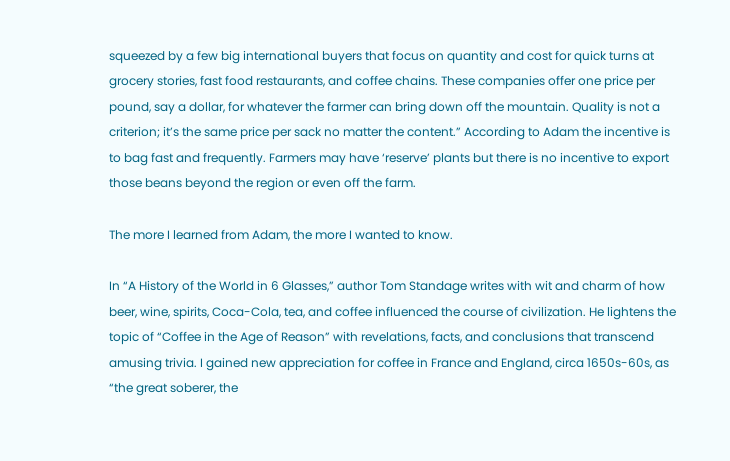squeezed by a few big international buyers that focus on quantity and cost for quick turns at grocery stories, fast food restaurants, and coffee chains. These companies offer one price per pound, say a dollar, for whatever the farmer can bring down off the mountain. Quality is not a criterion; it’s the same price per sack no matter the content.” According to Adam the incentive is to bag fast and frequently. Farmers may have ‘reserve’ plants but there is no incentive to export those beans beyond the region or even off the farm.

The more I learned from Adam, the more I wanted to know.

In “A History of the World in 6 Glasses,” author Tom Standage writes with wit and charm of how beer, wine, spirits, Coca-Cola, tea, and coffee influenced the course of civilization. He lightens the topic of “Coffee in the Age of Reason” with revelations, facts, and conclusions that transcend amusing trivia. I gained new appreciation for coffee in France and England, circa 1650s-60s, as “the great soberer, the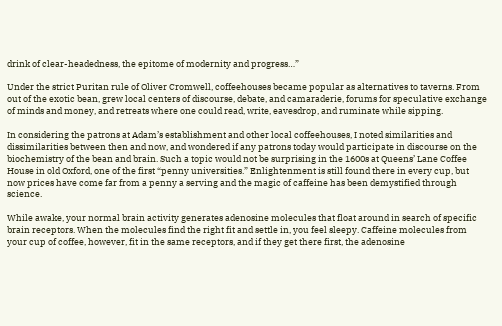drink of clear-headedness, the epitome of modernity and progress…”

Under the strict Puritan rule of Oliver Cromwell, coffeehouses became popular as alternatives to taverns. From out of the exotic bean, grew local centers of discourse, debate, and camaraderie, forums for speculative exchange of minds and money, and retreats where one could read, write, eavesdrop, and ruminate while sipping.

In considering the patrons at Adam’s establishment and other local coffeehouses, I noted similarities and dissimilarities between then and now, and wondered if any patrons today would participate in discourse on the biochemistry of the bean and brain. Such a topic would not be surprising in the 1600s at Queens’ Lane Coffee House in old Oxford, one of the first “penny universities.” Enlightenment is still found there in every cup, but now prices have come far from a penny a serving and the magic of caffeine has been demystified through science.

While awake, your normal brain activity generates adenosine molecules that float around in search of specific brain receptors. When the molecules find the right fit and settle in, you feel sleepy. Caffeine molecules from your cup of coffee, however, fit in the same receptors, and if they get there first, the adenosine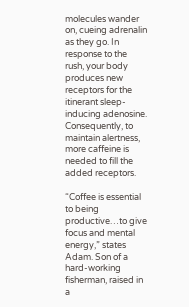molecules wander on, cueing adrenalin as they go. In response to the rush, your body produces new receptors for the itinerant sleep-inducing adenosine. Consequently, to maintain alertness, more caffeine is needed to fill the added receptors.

“Coffee is essential to being productive…to give focus and mental energy,” states Adam. Son of a hard-working fisherman, raised in a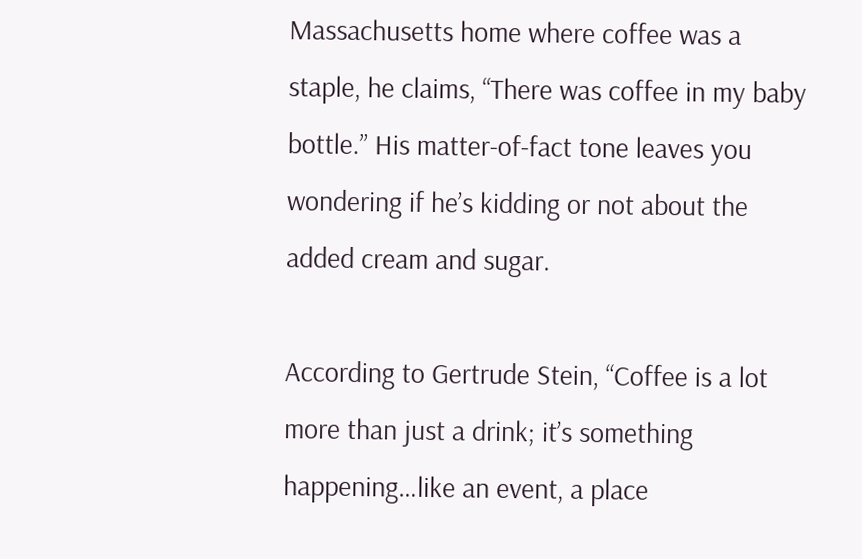Massachusetts home where coffee was a staple, he claims, “There was coffee in my baby bottle.” His matter-of-fact tone leaves you wondering if he’s kidding or not about the added cream and sugar.

According to Gertrude Stein, “Coffee is a lot more than just a drink; it’s something happening…like an event, a place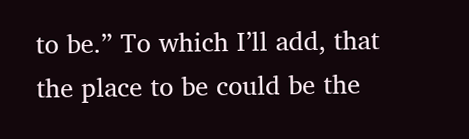to be.” To which I’ll add, that the place to be could be the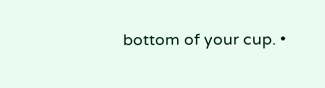bottom of your cup. •